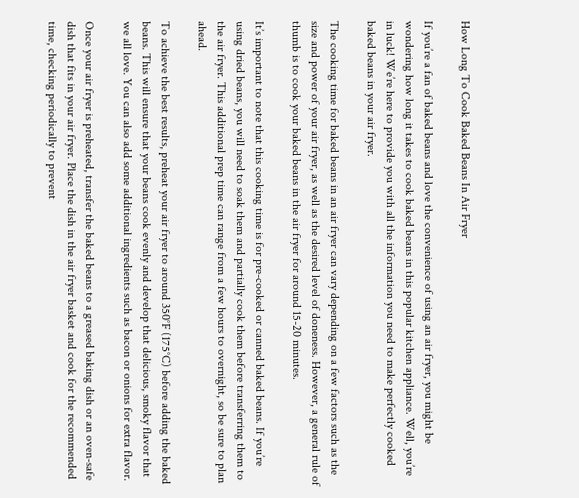How Long To Cook Baked Beans In Air Fryer

If you’re a fan of baked beans and love the convenience of using an air fryer, you might be wondering how long it takes to cook baked beans in this popular kitchen appliance. Well, you’re in luck! We’re here to provide you with all the information you need to make perfectly cooked baked beans in your air fryer.

The cooking time for baked beans in an air fryer can vary depending on a few factors such as the size and power of your air fryer, as well as the desired level of doneness. However, a general rule of thumb is to cook your baked beans in the air fryer for around 15-20 minutes.

It’s important to note that this cooking time is for pre-cooked or canned baked beans. If you’re using dried beans, you will need to soak them and partially cook them before transferring them to the air fryer. This additional prep time can range from a few hours to overnight, so be sure to plan ahead.

To achieve the best results, preheat your air fryer to around 350°F (175°C) before adding the baked beans. This will ensure that your beans cook evenly and develop that delicious, smoky flavor that we all love. You can also add some additional ingredients such as bacon or onions for extra flavor.

Once your air fryer is preheated, transfer the baked beans to a greased baking dish or an oven-safe dish that fits in your air fryer. Place the dish in the air fryer basket and cook for the recommended time, checking periodically to prevent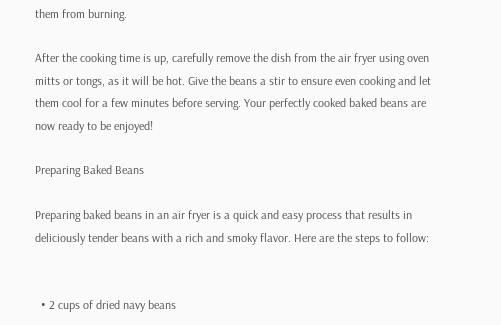them from burning.

After the cooking time is up, carefully remove the dish from the air fryer using oven mitts or tongs, as it will be hot. Give the beans a stir to ensure even cooking and let them cool for a few minutes before serving. Your perfectly cooked baked beans are now ready to be enjoyed!

Preparing Baked Beans

Preparing baked beans in an air fryer is a quick and easy process that results in deliciously tender beans with a rich and smoky flavor. Here are the steps to follow:


  • 2 cups of dried navy beans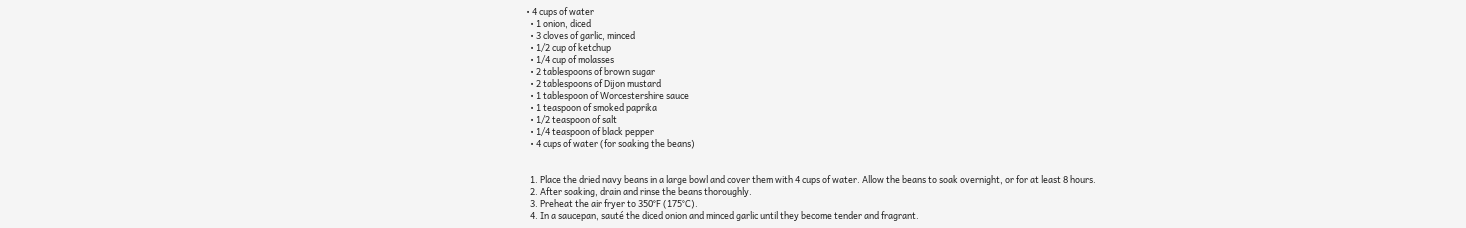• 4 cups of water
  • 1 onion, diced
  • 3 cloves of garlic, minced
  • 1/2 cup of ketchup
  • 1/4 cup of molasses
  • 2 tablespoons of brown sugar
  • 2 tablespoons of Dijon mustard
  • 1 tablespoon of Worcestershire sauce
  • 1 teaspoon of smoked paprika
  • 1/2 teaspoon of salt
  • 1/4 teaspoon of black pepper
  • 4 cups of water (for soaking the beans)


  1. Place the dried navy beans in a large bowl and cover them with 4 cups of water. Allow the beans to soak overnight, or for at least 8 hours.
  2. After soaking, drain and rinse the beans thoroughly.
  3. Preheat the air fryer to 350°F (175°C).
  4. In a saucepan, sauté the diced onion and minced garlic until they become tender and fragrant.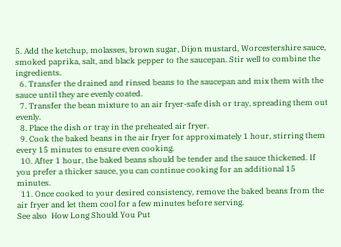5. Add the ketchup, molasses, brown sugar, Dijon mustard, Worcestershire sauce, smoked paprika, salt, and black pepper to the saucepan. Stir well to combine the ingredients.
  6. Transfer the drained and rinsed beans to the saucepan and mix them with the sauce until they are evenly coated.
  7. Transfer the bean mixture to an air fryer-safe dish or tray, spreading them out evenly.
  8. Place the dish or tray in the preheated air fryer.
  9. Cook the baked beans in the air fryer for approximately 1 hour, stirring them every 15 minutes to ensure even cooking.
  10. After 1 hour, the baked beans should be tender and the sauce thickened. If you prefer a thicker sauce, you can continue cooking for an additional 15 minutes.
  11. Once cooked to your desired consistency, remove the baked beans from the air fryer and let them cool for a few minutes before serving.
See also  How Long Should You Put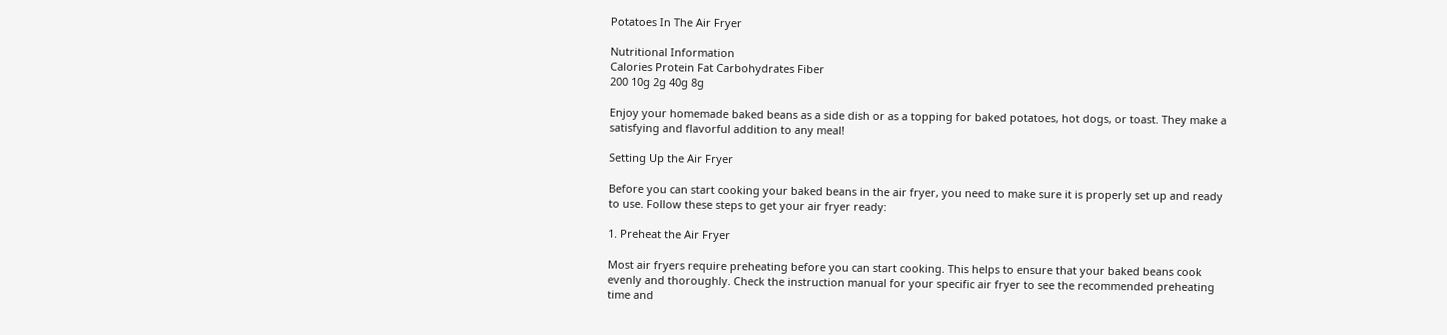Potatoes In The Air Fryer

Nutritional Information
Calories Protein Fat Carbohydrates Fiber
200 10g 2g 40g 8g

Enjoy your homemade baked beans as a side dish or as a topping for baked potatoes, hot dogs, or toast. They make a satisfying and flavorful addition to any meal!

Setting Up the Air Fryer

Before you can start cooking your baked beans in the air fryer, you need to make sure it is properly set up and ready to use. Follow these steps to get your air fryer ready:

1. Preheat the Air Fryer

Most air fryers require preheating before you can start cooking. This helps to ensure that your baked beans cook evenly and thoroughly. Check the instruction manual for your specific air fryer to see the recommended preheating time and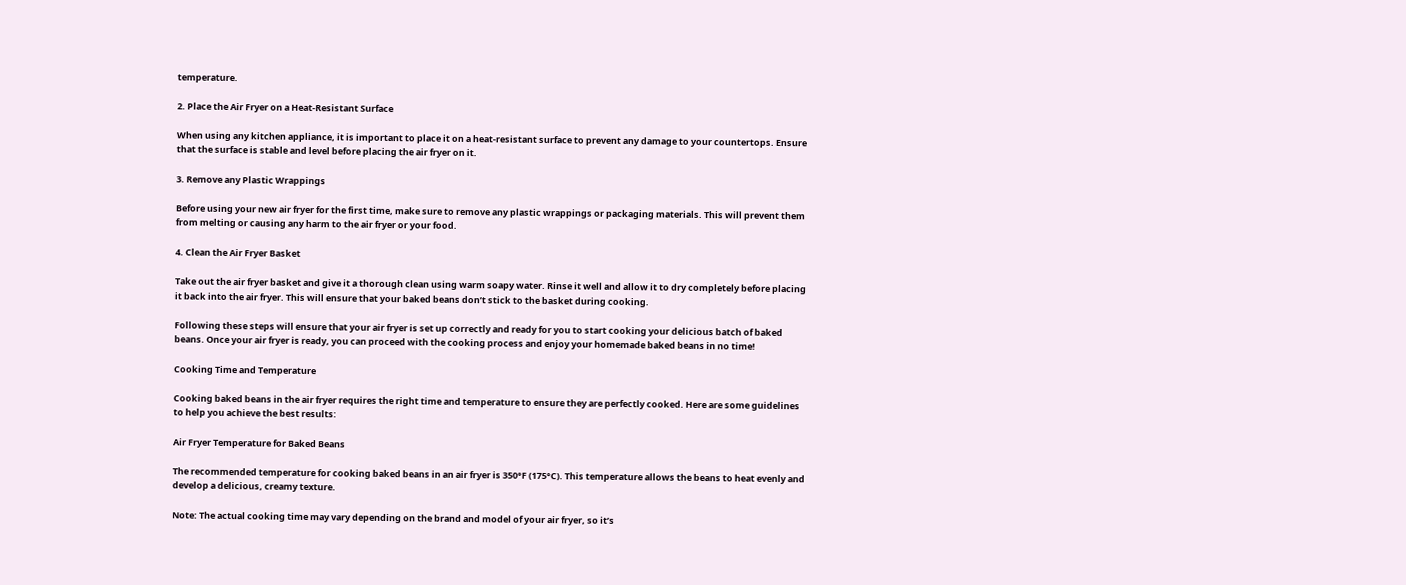temperature.

2. Place the Air Fryer on a Heat-Resistant Surface

When using any kitchen appliance, it is important to place it on a heat-resistant surface to prevent any damage to your countertops. Ensure that the surface is stable and level before placing the air fryer on it.

3. Remove any Plastic Wrappings

Before using your new air fryer for the first time, make sure to remove any plastic wrappings or packaging materials. This will prevent them from melting or causing any harm to the air fryer or your food.

4. Clean the Air Fryer Basket

Take out the air fryer basket and give it a thorough clean using warm soapy water. Rinse it well and allow it to dry completely before placing it back into the air fryer. This will ensure that your baked beans don’t stick to the basket during cooking.

Following these steps will ensure that your air fryer is set up correctly and ready for you to start cooking your delicious batch of baked beans. Once your air fryer is ready, you can proceed with the cooking process and enjoy your homemade baked beans in no time!

Cooking Time and Temperature

Cooking baked beans in the air fryer requires the right time and temperature to ensure they are perfectly cooked. Here are some guidelines to help you achieve the best results:

Air Fryer Temperature for Baked Beans

The recommended temperature for cooking baked beans in an air fryer is 350°F (175°C). This temperature allows the beans to heat evenly and develop a delicious, creamy texture.

Note: The actual cooking time may vary depending on the brand and model of your air fryer, so it’s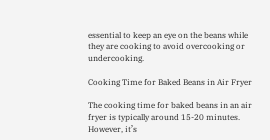essential to keep an eye on the beans while they are cooking to avoid overcooking or undercooking.

Cooking Time for Baked Beans in Air Fryer

The cooking time for baked beans in an air fryer is typically around 15-20 minutes. However, it’s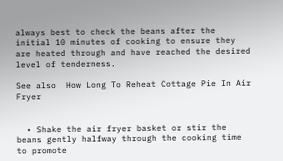always best to check the beans after the initial 10 minutes of cooking to ensure they are heated through and have reached the desired level of tenderness.

See also  How Long To Reheat Cottage Pie In Air Fryer


  • Shake the air fryer basket or stir the beans gently halfway through the cooking time to promote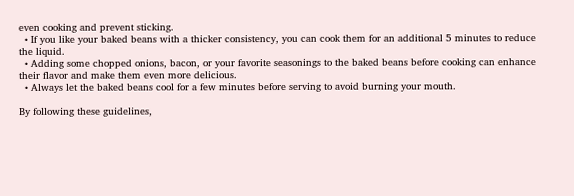even cooking and prevent sticking.
  • If you like your baked beans with a thicker consistency, you can cook them for an additional 5 minutes to reduce the liquid.
  • Adding some chopped onions, bacon, or your favorite seasonings to the baked beans before cooking can enhance their flavor and make them even more delicious.
  • Always let the baked beans cool for a few minutes before serving to avoid burning your mouth.

By following these guidelines,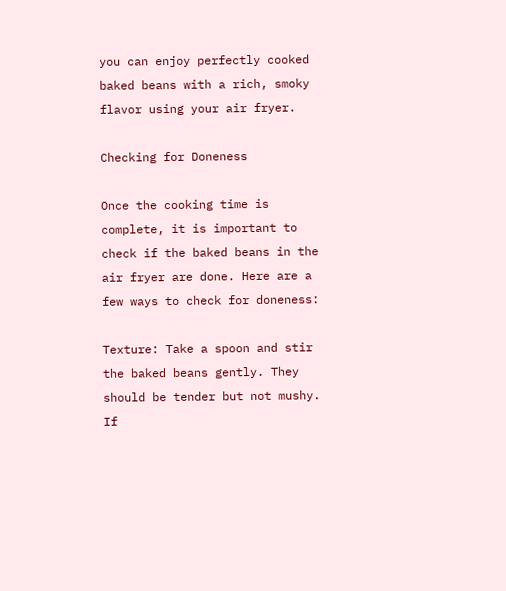you can enjoy perfectly cooked baked beans with a rich, smoky flavor using your air fryer.

Checking for Doneness

Once the cooking time is complete, it is important to check if the baked beans in the air fryer are done. Here are a few ways to check for doneness:

Texture: Take a spoon and stir the baked beans gently. They should be tender but not mushy. If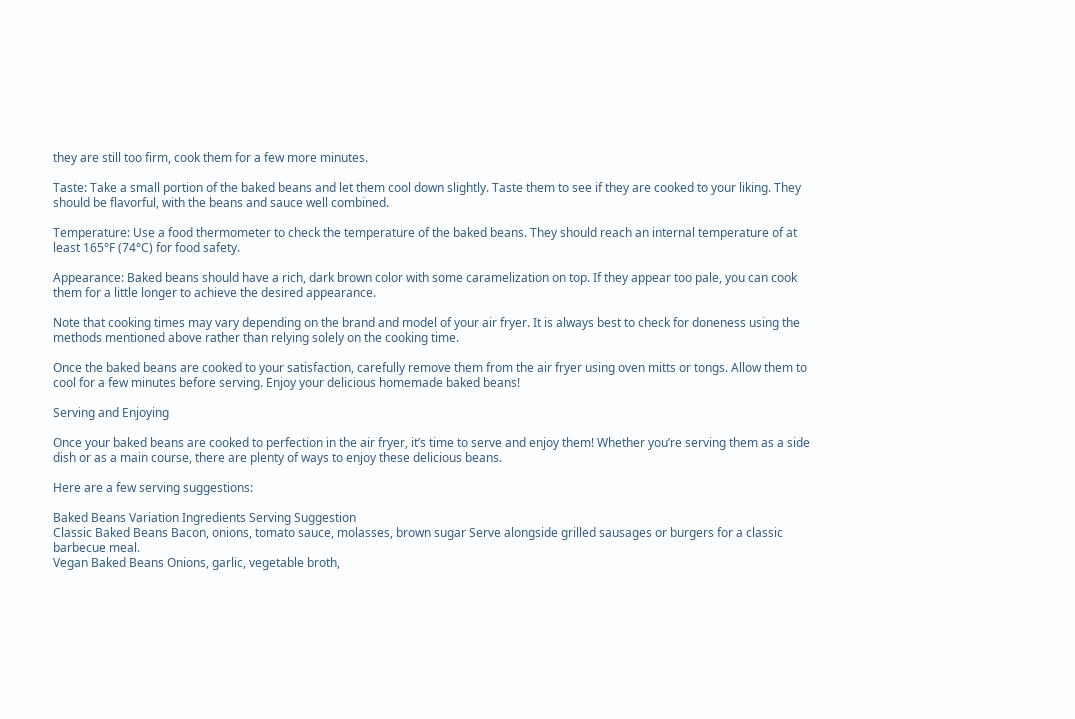they are still too firm, cook them for a few more minutes.

Taste: Take a small portion of the baked beans and let them cool down slightly. Taste them to see if they are cooked to your liking. They should be flavorful, with the beans and sauce well combined.

Temperature: Use a food thermometer to check the temperature of the baked beans. They should reach an internal temperature of at least 165°F (74°C) for food safety.

Appearance: Baked beans should have a rich, dark brown color with some caramelization on top. If they appear too pale, you can cook them for a little longer to achieve the desired appearance.

Note that cooking times may vary depending on the brand and model of your air fryer. It is always best to check for doneness using the methods mentioned above rather than relying solely on the cooking time.

Once the baked beans are cooked to your satisfaction, carefully remove them from the air fryer using oven mitts or tongs. Allow them to cool for a few minutes before serving. Enjoy your delicious homemade baked beans!

Serving and Enjoying

Once your baked beans are cooked to perfection in the air fryer, it’s time to serve and enjoy them! Whether you’re serving them as a side dish or as a main course, there are plenty of ways to enjoy these delicious beans.

Here are a few serving suggestions:

Baked Beans Variation Ingredients Serving Suggestion
Classic Baked Beans Bacon, onions, tomato sauce, molasses, brown sugar Serve alongside grilled sausages or burgers for a classic barbecue meal.
Vegan Baked Beans Onions, garlic, vegetable broth,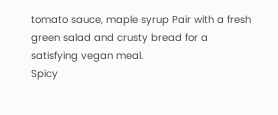tomato sauce, maple syrup Pair with a fresh green salad and crusty bread for a satisfying vegan meal.
Spicy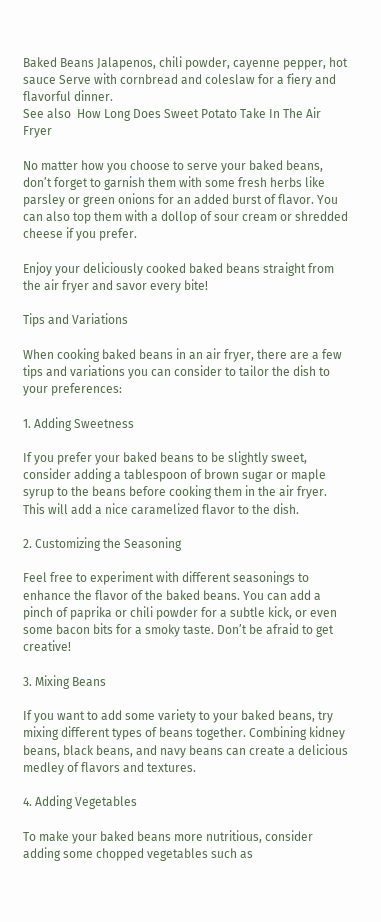Baked Beans Jalapenos, chili powder, cayenne pepper, hot sauce Serve with cornbread and coleslaw for a fiery and flavorful dinner.
See also  How Long Does Sweet Potato Take In The Air Fryer

No matter how you choose to serve your baked beans, don’t forget to garnish them with some fresh herbs like parsley or green onions for an added burst of flavor. You can also top them with a dollop of sour cream or shredded cheese if you prefer.

Enjoy your deliciously cooked baked beans straight from the air fryer and savor every bite!

Tips and Variations

When cooking baked beans in an air fryer, there are a few tips and variations you can consider to tailor the dish to your preferences:

1. Adding Sweetness

If you prefer your baked beans to be slightly sweet, consider adding a tablespoon of brown sugar or maple syrup to the beans before cooking them in the air fryer. This will add a nice caramelized flavor to the dish.

2. Customizing the Seasoning

Feel free to experiment with different seasonings to enhance the flavor of the baked beans. You can add a pinch of paprika or chili powder for a subtle kick, or even some bacon bits for a smoky taste. Don’t be afraid to get creative!

3. Mixing Beans

If you want to add some variety to your baked beans, try mixing different types of beans together. Combining kidney beans, black beans, and navy beans can create a delicious medley of flavors and textures.

4. Adding Vegetables

To make your baked beans more nutritious, consider adding some chopped vegetables such as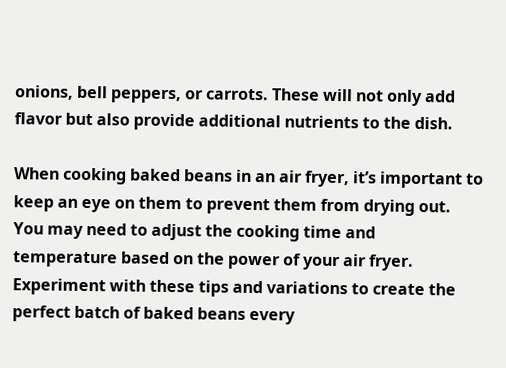onions, bell peppers, or carrots. These will not only add flavor but also provide additional nutrients to the dish.

When cooking baked beans in an air fryer, it’s important to keep an eye on them to prevent them from drying out. You may need to adjust the cooking time and temperature based on the power of your air fryer. Experiment with these tips and variations to create the perfect batch of baked beans every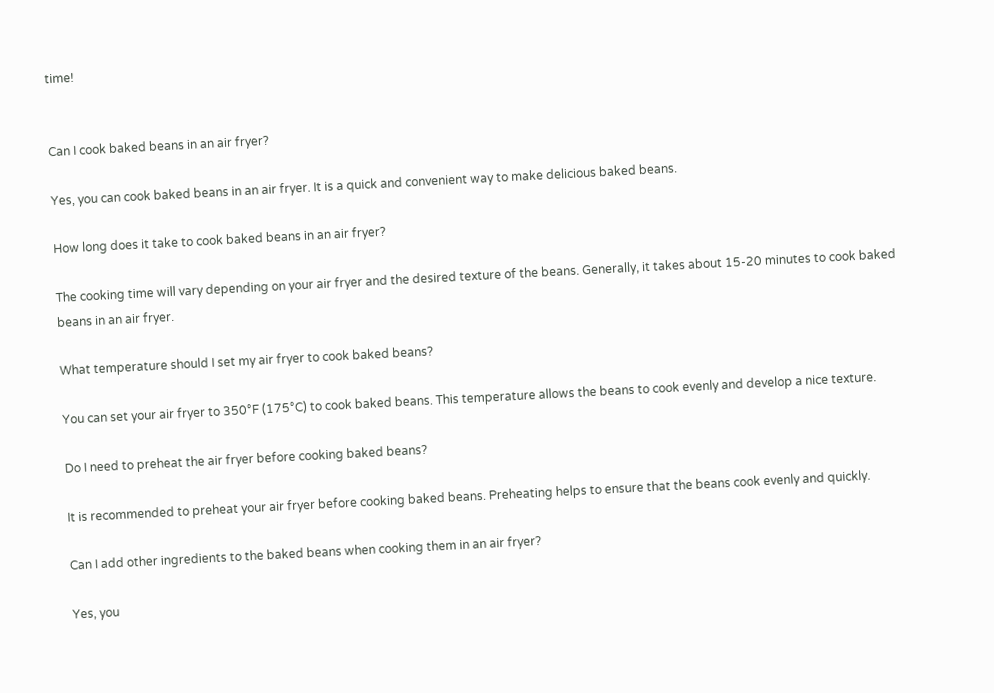time!


Can I cook baked beans in an air fryer?

Yes, you can cook baked beans in an air fryer. It is a quick and convenient way to make delicious baked beans.

How long does it take to cook baked beans in an air fryer?

The cooking time will vary depending on your air fryer and the desired texture of the beans. Generally, it takes about 15-20 minutes to cook baked beans in an air fryer.

What temperature should I set my air fryer to cook baked beans?

You can set your air fryer to 350°F (175°C) to cook baked beans. This temperature allows the beans to cook evenly and develop a nice texture.

Do I need to preheat the air fryer before cooking baked beans?

It is recommended to preheat your air fryer before cooking baked beans. Preheating helps to ensure that the beans cook evenly and quickly.

Can I add other ingredients to the baked beans when cooking them in an air fryer?

Yes, you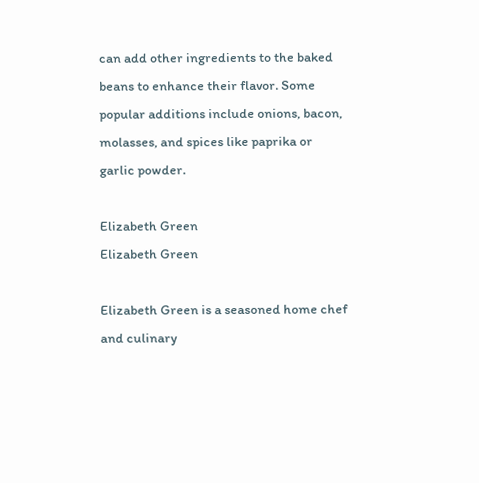can add other ingredients to the baked beans to enhance their flavor. Some popular additions include onions, bacon, molasses, and spices like paprika or garlic powder.

Elizabeth Green
Elizabeth Green

Elizabeth Green is a seasoned home chef and culinary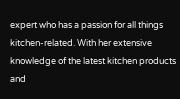expert who has a passion for all things kitchen-related. With her extensive knowledge of the latest kitchen products and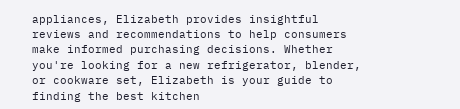appliances, Elizabeth provides insightful reviews and recommendations to help consumers make informed purchasing decisions. Whether you're looking for a new refrigerator, blender, or cookware set, Elizabeth is your guide to finding the best kitchen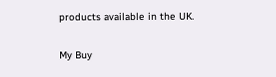products available in the UK.

My Buy